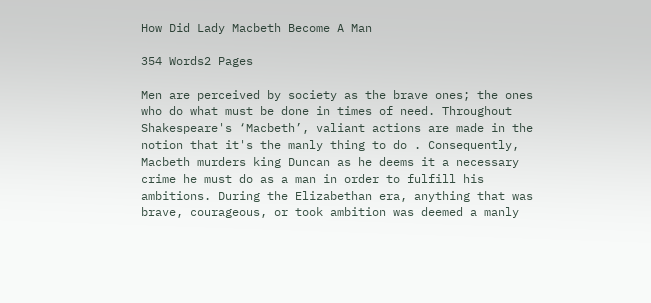How Did Lady Macbeth Become A Man

354 Words2 Pages

Men are perceived by society as the brave ones; the ones who do what must be done in times of need. Throughout Shakespeare's ‘Macbeth’, valiant actions are made in the notion that it's the manly thing to do . Consequently, Macbeth murders king Duncan as he deems it a necessary crime he must do as a man in order to fulfill his ambitions. During the Elizabethan era, anything that was brave, courageous, or took ambition was deemed a manly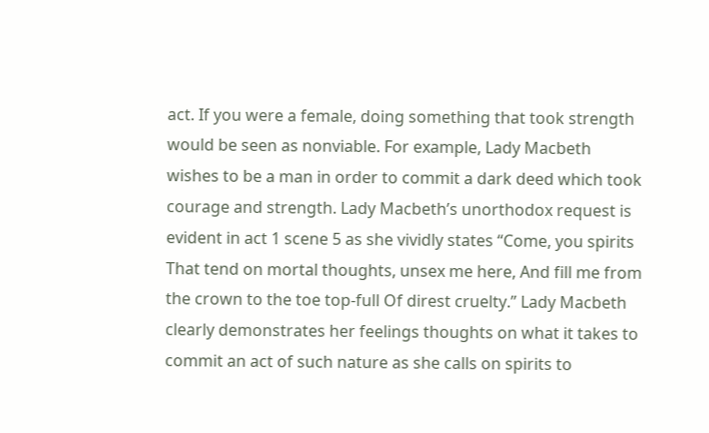act. If you were a female, doing something that took strength would be seen as nonviable. For example, Lady Macbeth wishes to be a man in order to commit a dark deed which took courage and strength. Lady Macbeth’s unorthodox request is evident in act 1 scene 5 as she vividly states “Come, you spirits That tend on mortal thoughts, unsex me here, And fill me from the crown to the toe top-full Of direst cruelty.” Lady Macbeth clearly demonstrates her feelings thoughts on what it takes to commit an act of such nature as she calls on spirits to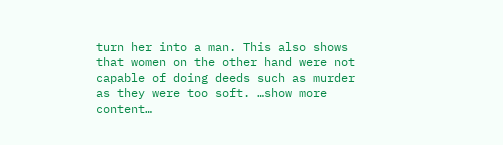turn her into a man. This also shows that women on the other hand were not capable of doing deeds such as murder as they were too soft. …show more content…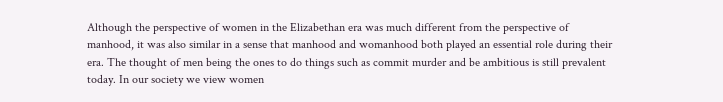Although the perspective of women in the Elizabethan era was much different from the perspective of manhood, it was also similar in a sense that manhood and womanhood both played an essential role during their era. The thought of men being the ones to do things such as commit murder and be ambitious is still prevalent today. In our society we view women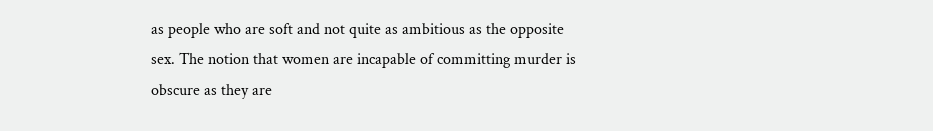as people who are soft and not quite as ambitious as the opposite sex. The notion that women are incapable of committing murder is obscure as they are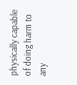physically capable of doing harm to any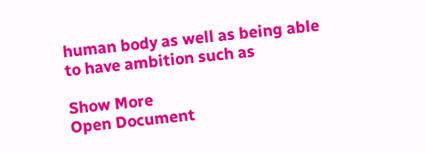human body as well as being able to have ambition such as

Show More
Open Document